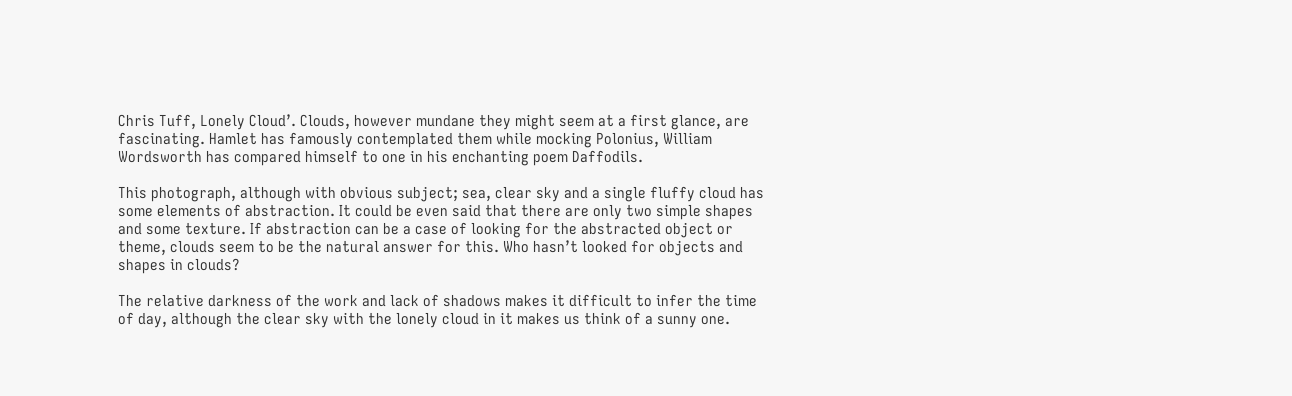Chris Tuff, Lonely Cloud’. Clouds, however mundane they might seem at a first glance, are fascinating. Hamlet has famously contemplated them while mocking Polonius, William Wordsworth has compared himself to one in his enchanting poem Daffodils.

This photograph, although with obvious subject; sea, clear sky and a single fluffy cloud has some elements of abstraction. It could be even said that there are only two simple shapes and some texture. If abstraction can be a case of looking for the abstracted object or theme, clouds seem to be the natural answer for this. Who hasn’t looked for objects and shapes in clouds?

The relative darkness of the work and lack of shadows makes it difficult to infer the time of day, although the clear sky with the lonely cloud in it makes us think of a sunny one.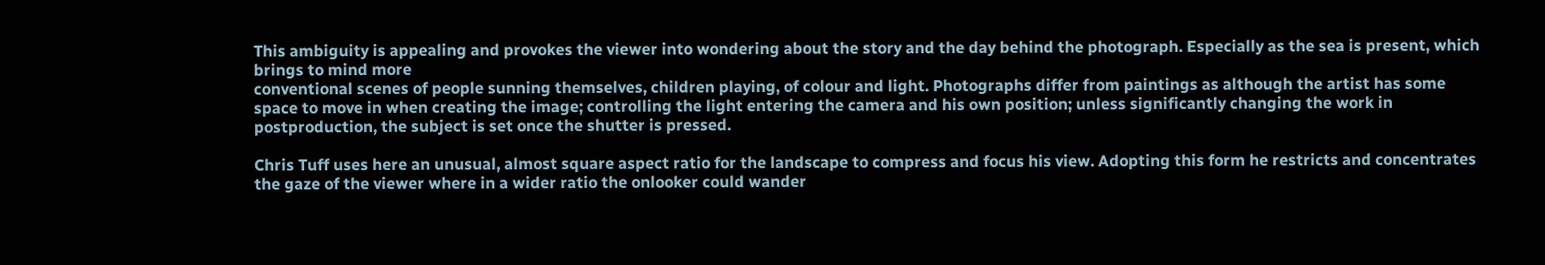This ambiguity is appealing and provokes the viewer into wondering about the story and the day behind the photograph. Especially as the sea is present, which brings to mind more
conventional scenes of people sunning themselves, children playing, of colour and light. Photographs differ from paintings as although the artist has some space to move in when creating the image; controlling the light entering the camera and his own position; unless significantly changing the work in postproduction, the subject is set once the shutter is pressed.

Chris Tuff uses here an unusual, almost square aspect ratio for the landscape to compress and focus his view. Adopting this form he restricts and concentrates the gaze of the viewer where in a wider ratio the onlooker could wander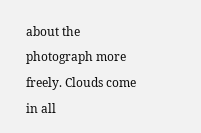about the photograph more freely. Clouds come in all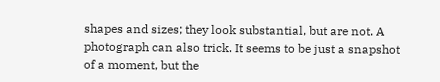shapes and sizes; they look substantial, but are not. A photograph can also trick. It seems to be just a snapshot of a moment, but the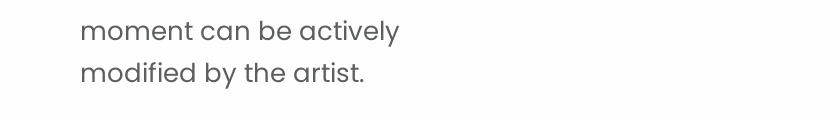moment can be actively modified by the artist.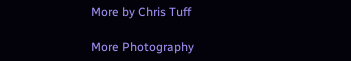More by Chris Tuff

More Photography